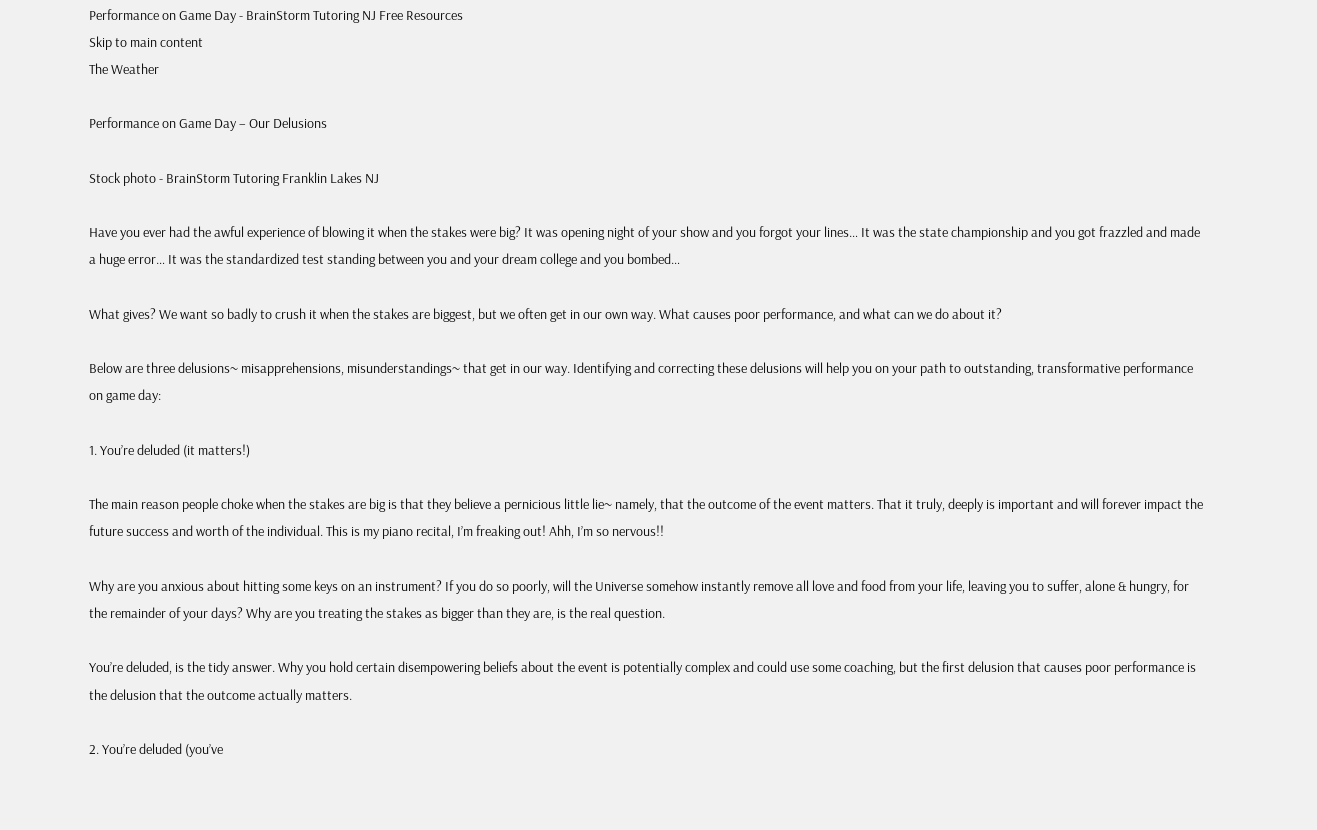Performance on Game Day - BrainStorm Tutoring NJ Free Resources
Skip to main content
The Weather

Performance on Game Day – Our Delusions

Stock photo - BrainStorm Tutoring Franklin Lakes NJ

Have you ever had the awful experience of blowing it when the stakes were big? It was opening night of your show and you forgot your lines… It was the state championship and you got frazzled and made a huge error… It was the standardized test standing between you and your dream college and you bombed…

What gives? We want so badly to crush it when the stakes are biggest, but we often get in our own way. What causes poor performance, and what can we do about it?

Below are three delusions~ misapprehensions, misunderstandings~ that get in our way. Identifying and correcting these delusions will help you on your path to outstanding, transformative performance on game day:

1. You’re deluded (it matters!)

The main reason people choke when the stakes are big is that they believe a pernicious little lie~ namely, that the outcome of the event matters. That it truly, deeply is important and will forever impact the future success and worth of the individual. This is my piano recital, I’m freaking out! Ahh, I’m so nervous!!

Why are you anxious about hitting some keys on an instrument? If you do so poorly, will the Universe somehow instantly remove all love and food from your life, leaving you to suffer, alone & hungry, for the remainder of your days? Why are you treating the stakes as bigger than they are, is the real question.

You’re deluded, is the tidy answer. Why you hold certain disempowering beliefs about the event is potentially complex and could use some coaching, but the first delusion that causes poor performance is the delusion that the outcome actually matters.

2. You’re deluded (you’ve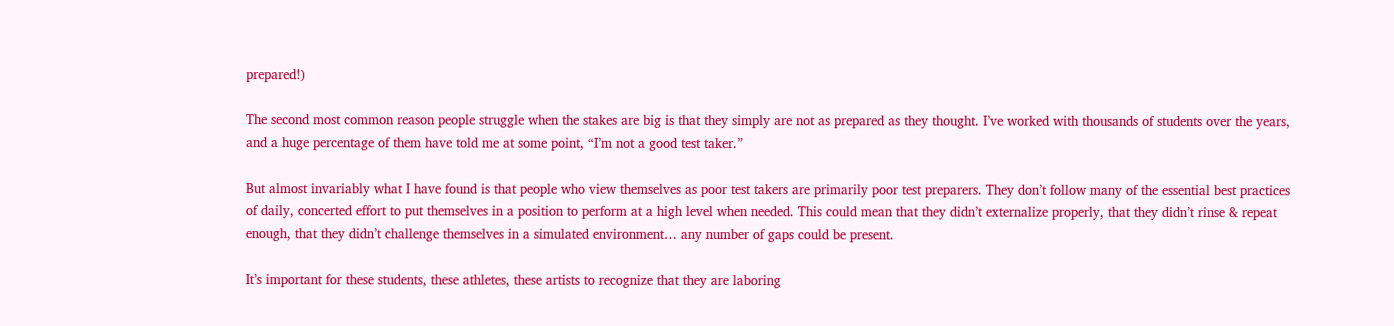prepared!)

The second most common reason people struggle when the stakes are big is that they simply are not as prepared as they thought. I’ve worked with thousands of students over the years, and a huge percentage of them have told me at some point, “I’m not a good test taker.”

But almost invariably what I have found is that people who view themselves as poor test takers are primarily poor test preparers. They don’t follow many of the essential best practices of daily, concerted effort to put themselves in a position to perform at a high level when needed. This could mean that they didn’t externalize properly, that they didn’t rinse & repeat enough, that they didn’t challenge themselves in a simulated environment… any number of gaps could be present.

It’s important for these students, these athletes, these artists to recognize that they are laboring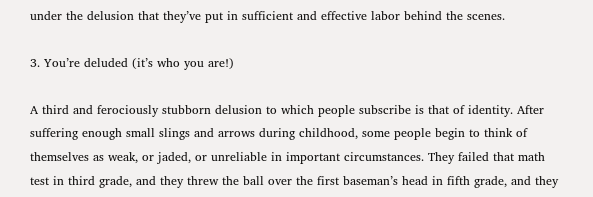under the delusion that they’ve put in sufficient and effective labor behind the scenes.

3. You’re deluded (it’s who you are!)

A third and ferociously stubborn delusion to which people subscribe is that of identity. After suffering enough small slings and arrows during childhood, some people begin to think of themselves as weak, or jaded, or unreliable in important circumstances. They failed that math test in third grade, and they threw the ball over the first baseman’s head in fifth grade, and they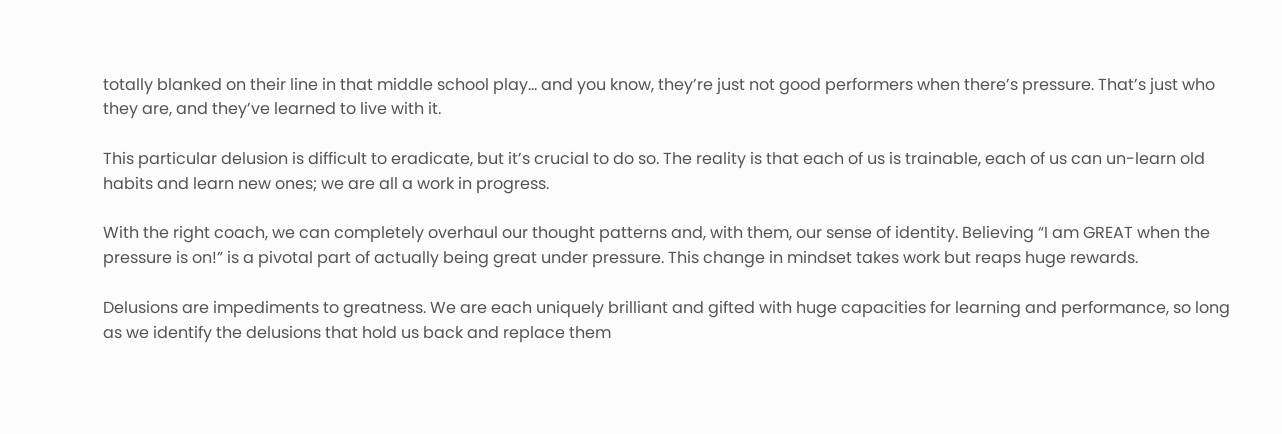totally blanked on their line in that middle school play… and you know, they’re just not good performers when there’s pressure. That’s just who they are, and they’ve learned to live with it.

This particular delusion is difficult to eradicate, but it’s crucial to do so. The reality is that each of us is trainable, each of us can un-learn old habits and learn new ones; we are all a work in progress.

With the right coach, we can completely overhaul our thought patterns and, with them, our sense of identity. Believing “I am GREAT when the pressure is on!” is a pivotal part of actually being great under pressure. This change in mindset takes work but reaps huge rewards.

Delusions are impediments to greatness. We are each uniquely brilliant and gifted with huge capacities for learning and performance, so long as we identify the delusions that hold us back and replace them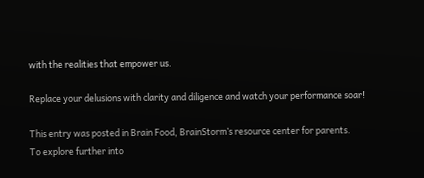with the realities that empower us.

Replace your delusions with clarity and diligence and watch your performance soar!

This entry was posted in Brain Food, BrainStorm’s resource center for parents.
To explore further into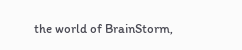the world of BrainStorm,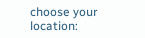choose your location: